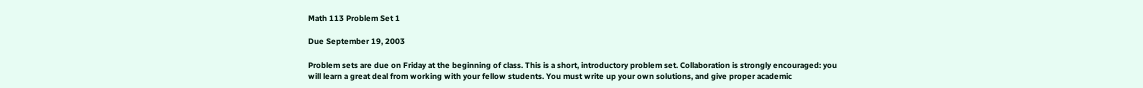Math 113 Problem Set 1

Due September 19, 2003

Problem sets are due on Friday at the beginning of class. This is a short, introductory problem set. Collaboration is strongly encouraged: you will learn a great deal from working with your fellow students. You must write up your own solutions, and give proper academic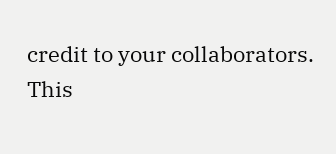credit to your collaborators.
This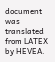document was translated from LATEX by HEVEA.